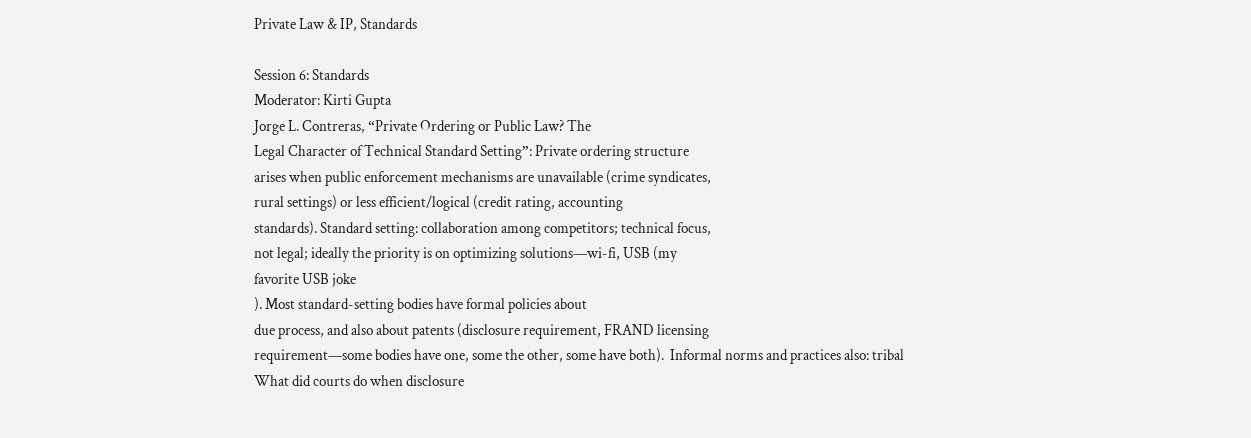Private Law & IP, Standards

Session 6: Standards
Moderator: Kirti Gupta
Jorge L. Contreras, “Private Ordering or Public Law? The
Legal Character of Technical Standard Setting”: Private ordering structure
arises when public enforcement mechanisms are unavailable (crime syndicates,
rural settings) or less efficient/logical (credit rating, accounting
standards). Standard setting: collaboration among competitors; technical focus,
not legal; ideally the priority is on optimizing solutions—wi-fi, USB (my
favorite USB joke
). Most standard-setting bodies have formal policies about
due process, and also about patents (disclosure requirement, FRAND licensing
requirement—some bodies have one, some the other, some have both).  Informal norms and practices also: tribal
What did courts do when disclosure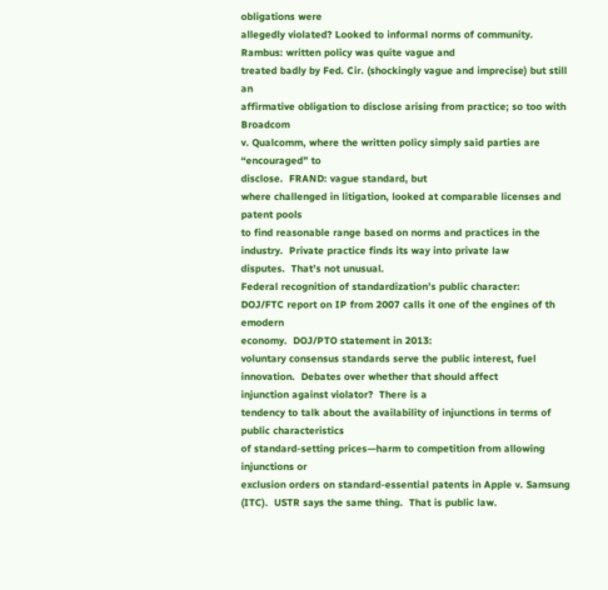obligations were
allegedly violated? Looked to informal norms of community.  Rambus: written policy was quite vague and
treated badly by Fed. Cir. (shockingly vague and imprecise) but still an
affirmative obligation to disclose arising from practice; so too with Broadcom
v. Qualcomm, where the written policy simply said parties are “encouraged” to
disclose.  FRAND: vague standard, but
where challenged in litigation, looked at comparable licenses and patent pools
to find reasonable range based on norms and practices in the industry.  Private practice finds its way into private law
disputes.  That’s not unusual.
Federal recognition of standardization’s public character:
DOJ/FTC report on IP from 2007 calls it one of the engines of th emodern
economy.  DOJ/PTO statement in 2013:
voluntary consensus standards serve the public interest, fuel innovation.  Debates over whether that should affect
injunction against violator?  There is a
tendency to talk about the availability of injunctions in terms of public characteristics
of standard-setting prices—harm to competition from allowing injunctions or
exclusion orders on standard-essential patents in Apple v. Samsung (ITC).  USTR says the same thing.  That is public law.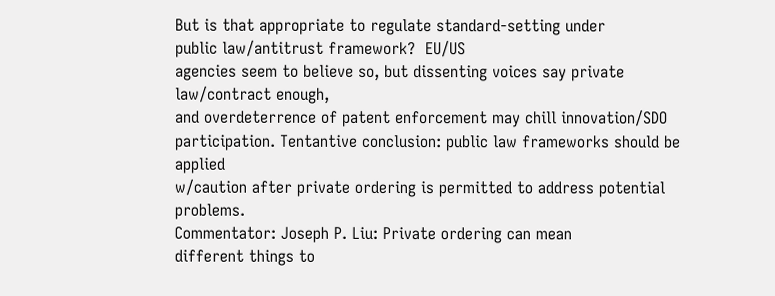But is that appropriate to regulate standard-setting under
public law/antitrust framework?  EU/US
agencies seem to believe so, but dissenting voices say private law/contract enough,
and overdeterrence of patent enforcement may chill innovation/SDO
participation. Tentantive conclusion: public law frameworks should be applied
w/caution after private ordering is permitted to address potential problems.
Commentator: Joseph P. Liu: Private ordering can mean
different things to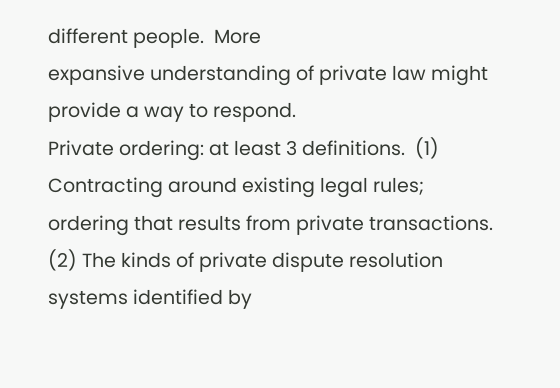different people.  More
expansive understanding of private law might provide a way to respond.
Private ordering: at least 3 definitions.  (1) Contracting around existing legal rules;
ordering that results from private transactions.  (2) The kinds of private dispute resolution
systems identified by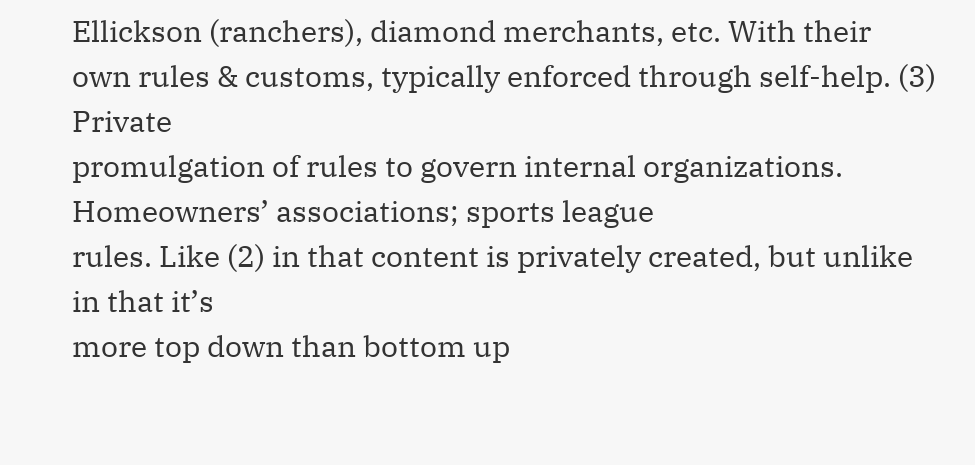Ellickson (ranchers), diamond merchants, etc. With their
own rules & customs, typically enforced through self-help. (3) Private
promulgation of rules to govern internal organizations.  Homeowners’ associations; sports league
rules. Like (2) in that content is privately created, but unlike in that it’s
more top down than bottom up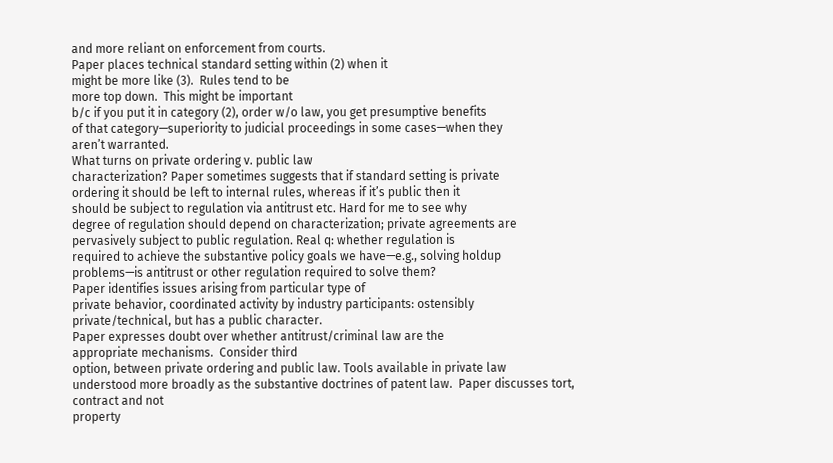and more reliant on enforcement from courts.
Paper places technical standard setting within (2) when it
might be more like (3).  Rules tend to be
more top down.  This might be important
b/c if you put it in category (2), order w/o law, you get presumptive benefits
of that category—superiority to judicial proceedings in some cases—when they
aren’t warranted.
What turns on private ordering v. public law
characterization? Paper sometimes suggests that if standard setting is private
ordering it should be left to internal rules, whereas if it’s public then it
should be subject to regulation via antitrust etc. Hard for me to see why
degree of regulation should depend on characterization; private agreements are
pervasively subject to public regulation. Real q: whether regulation is
required to achieve the substantive policy goals we have—e.g., solving holdup
problems—is antitrust or other regulation required to solve them?
Paper identifies issues arising from particular type of
private behavior, coordinated activity by industry participants: ostensibly
private/technical, but has a public character.
Paper expresses doubt over whether antitrust/criminal law are the
appropriate mechanisms.  Consider third
option, between private ordering and public law. Tools available in private law
understood more broadly as the substantive doctrines of patent law.  Paper discusses tort, contract and not
property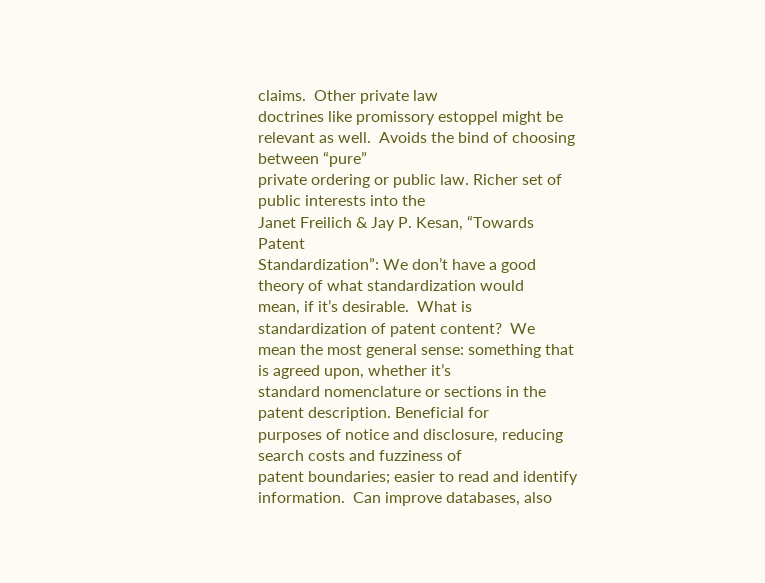claims.  Other private law
doctrines like promissory estoppel might be relevant as well.  Avoids the bind of choosing between “pure”
private ordering or public law. Richer set of public interests into the
Janet Freilich & Jay P. Kesan, “Towards Patent
Standardization”: We don’t have a good theory of what standardization would
mean, if it’s desirable.  What is
standardization of patent content?  We
mean the most general sense: something that is agreed upon, whether it’s
standard nomenclature or sections in the patent description. Beneficial for
purposes of notice and disclosure, reducing search costs and fuzziness of
patent boundaries; easier to read and identify information.  Can improve databases, also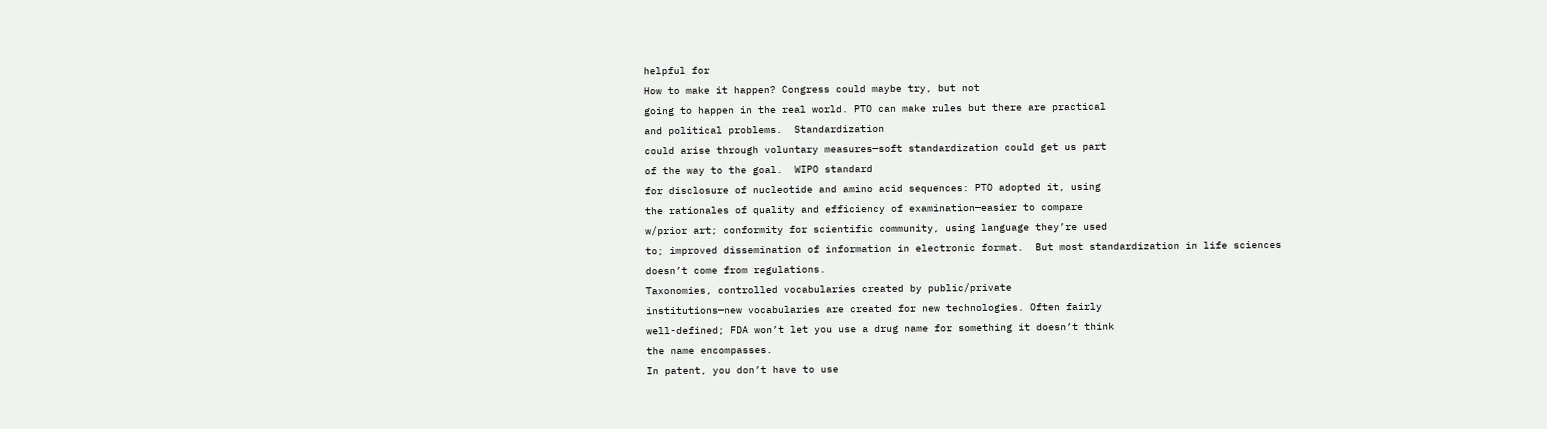helpful for
How to make it happen? Congress could maybe try, but not
going to happen in the real world. PTO can make rules but there are practical
and political problems.  Standardization
could arise through voluntary measures—soft standardization could get us part
of the way to the goal.  WIPO standard
for disclosure of nucleotide and amino acid sequences: PTO adopted it, using
the rationales of quality and efficiency of examination—easier to compare
w/prior art; conformity for scientific community, using language they’re used
to; improved dissemination of information in electronic format.  But most standardization in life sciences
doesn’t come from regulations.
Taxonomies, controlled vocabularies created by public/private
institutions—new vocabularies are created for new technologies. Often fairly
well-defined; FDA won’t let you use a drug name for something it doesn’t think
the name encompasses.
In patent, you don’t have to use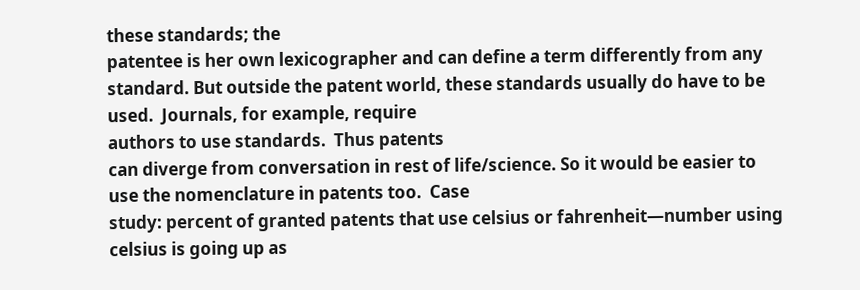these standards; the
patentee is her own lexicographer and can define a term differently from any
standard. But outside the patent world, these standards usually do have to be
used.  Journals, for example, require
authors to use standards.  Thus patents
can diverge from conversation in rest of life/science. So it would be easier to
use the nomenclature in patents too.  Case
study: percent of granted patents that use celsius or fahrenheit—number using
celsius is going up as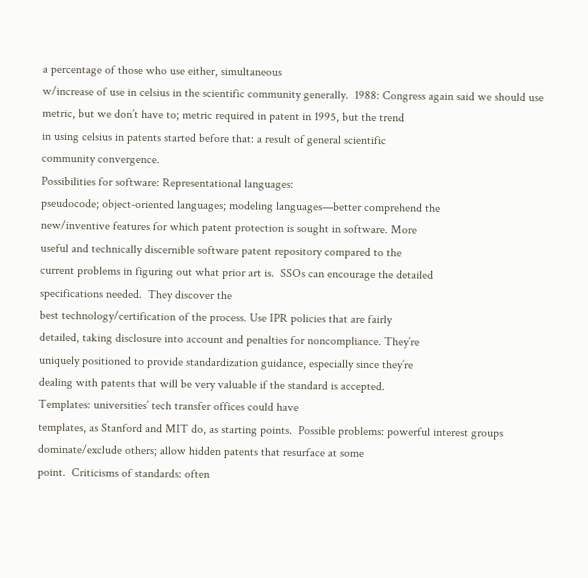a percentage of those who use either, simultaneous
w/increase of use in celsius in the scientific community generally.  1988: Congress again said we should use
metric, but we don’t have to; metric required in patent in 1995, but the trend
in using celsius in patents started before that: a result of general scientific
community convergence.
Possibilities for software: Representational languages:
pseudocode; object-oriented languages; modeling languages—better comprehend the
new/inventive features for which patent protection is sought in software. More
useful and technically discernible software patent repository compared to the
current problems in figuring out what prior art is.  SSOs can encourage the detailed
specifications needed.  They discover the
best technology/certification of the process. Use IPR policies that are fairly
detailed, taking disclosure into account and penalties for noncompliance. They’re
uniquely positioned to provide standardization guidance, especially since they’re
dealing with patents that will be very valuable if the standard is accepted.
Templates: universities’ tech transfer offices could have
templates, as Stanford and MIT do, as starting points.  Possible problems: powerful interest groups
dominate/exclude others; allow hidden patents that resurface at some
point.  Criticisms of standards: often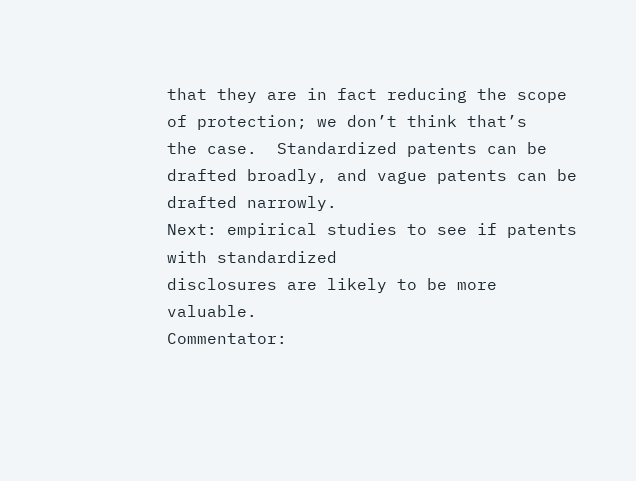that they are in fact reducing the scope of protection; we don’t think that’s
the case.  Standardized patents can be
drafted broadly, and vague patents can be drafted narrowly.
Next: empirical studies to see if patents with standardized
disclosures are likely to be more valuable.
Commentator: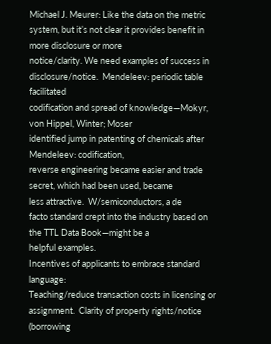Michael J. Meurer: Like the data on the metric
system, but it’s not clear it provides benefit in more disclosure or more
notice/clarity. We need examples of success in disclosure/notice.  Mendeleev: periodic table facilitated
codification and spread of knowledge—Mokyr, von Hippel, Winter; Moser
identified jump in patenting of chemicals after Mendeleev: codification,
reverse engineering became easier and trade secret, which had been used, became
less attractive.  W/semiconductors, a de
facto standard crept into the industry based on the TTL Data Book—might be a
helpful examples.
Incentives of applicants to embrace standard language:
Teaching/reduce transaction costs in licensing or assignment.  Clarity of property rights/notice (borrowing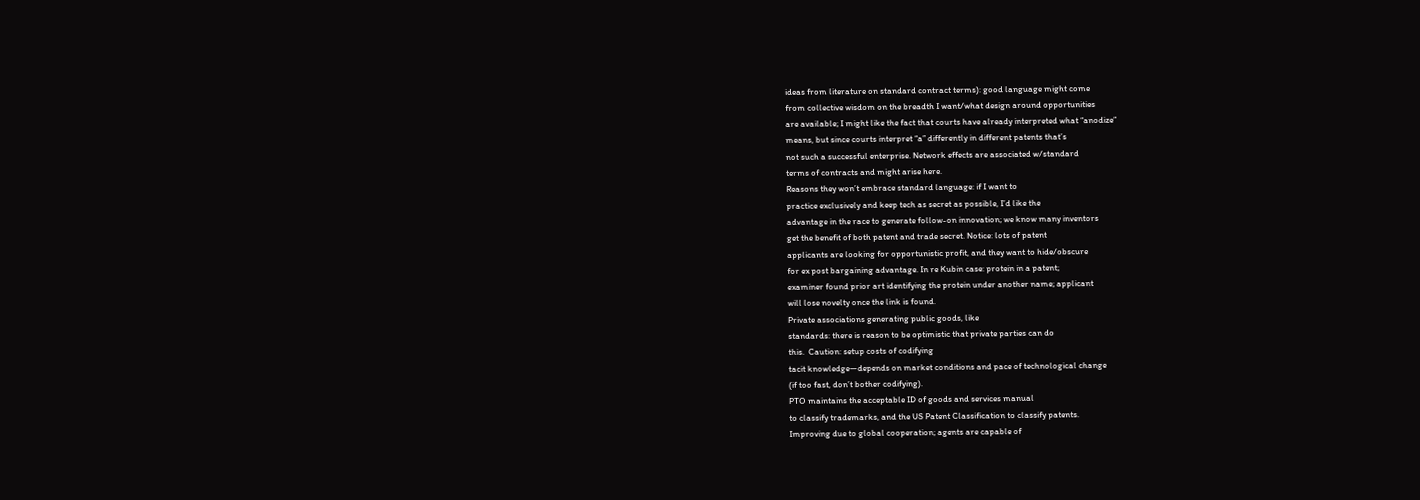ideas from literature on standard contract terms): good language might come
from collective wisdom on the breadth I want/what design around opportunities
are available; I might like the fact that courts have already interpreted what “anodize”
means, but since courts interpret “a” differently in different patents that’s
not such a successful enterprise. Network effects are associated w/standard
terms of contracts and might arise here.
Reasons they won’t embrace standard language: if I want to
practice exclusively and keep tech as secret as possible, I’d like the
advantage in the race to generate follow-on innovation; we know many inventors
get the benefit of both patent and trade secret. Notice: lots of patent
applicants are looking for opportunistic profit, and they want to hide/obscure
for ex post bargaining advantage. In re Kubin case: protein in a patent;
examiner found prior art identifying the protein under another name; applicant
will lose novelty once the link is found.
Private associations generating public goods, like
standards: there is reason to be optimistic that private parties can do
this.  Caution: setup costs of codifying
tacit knowledge—depends on market conditions and pace of technological change
(if too fast, don’t bother codifying).
PTO maintains the acceptable ID of goods and services manual
to classify trademarks, and the US Patent Classification to classify patents.
Improving due to global cooperation; agents are capable of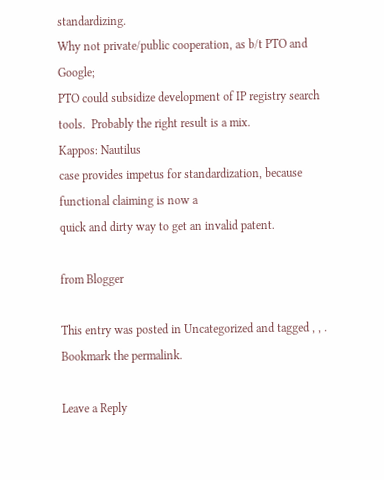standardizing.
Why not private/public cooperation, as b/t PTO and Google;
PTO could subsidize development of IP registry search tools.  Probably the right result is a mix.
Kappos: Nautilus
case provides impetus for standardization, because functional claiming is now a
quick and dirty way to get an invalid patent.

from Blogger

This entry was posted in Uncategorized and tagged , , . Bookmark the permalink.

Leave a Reply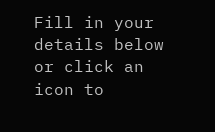Fill in your details below or click an icon to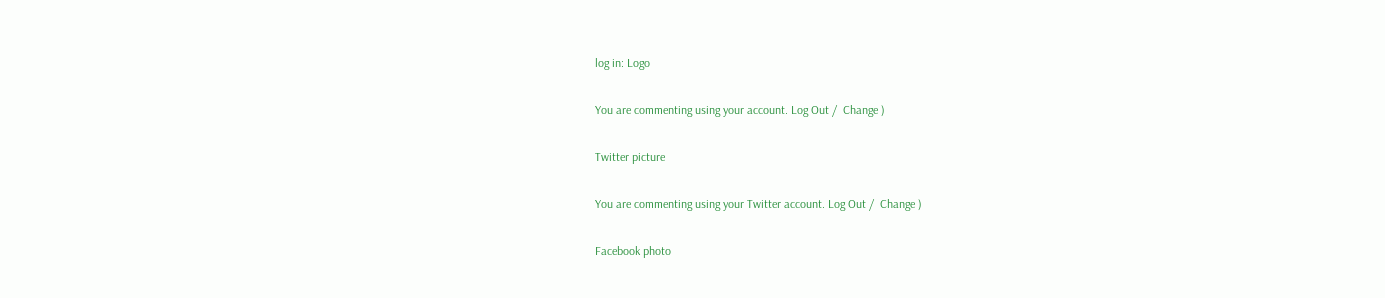log in: Logo

You are commenting using your account. Log Out /  Change )

Twitter picture

You are commenting using your Twitter account. Log Out /  Change )

Facebook photo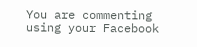You are commenting using your Facebook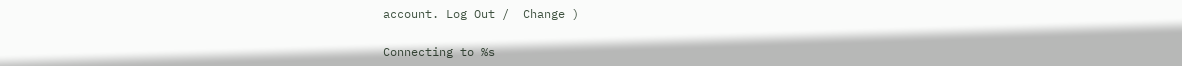account. Log Out /  Change )

Connecting to %s